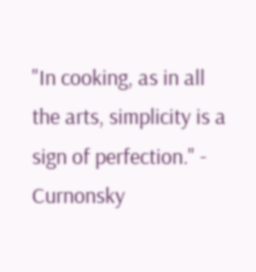"In cooking, as in all the arts, simplicity is a sign of perfection." - Curnonsky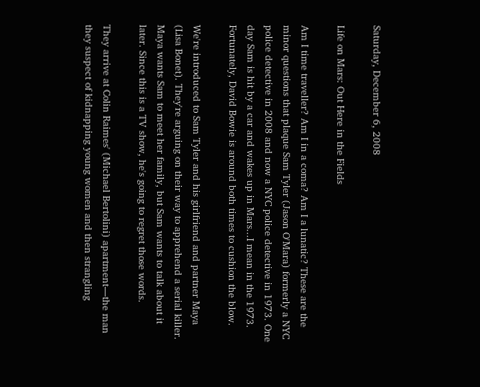Saturday, December 6, 2008

Life on Mars: Out Here in the Fields

Am I time traveller? Am I in a coma? Am I a lunatic? These are the minor questions that plaque Sam Tyler (Jason O'Mara) formerly a NYC police detective in 2008 and now a NYC police detective in 1973. One day Sam is hit by a car and wakes up in Mars...I mean in the 1973. Fortunately, David Bowie is around both times to cushion the blow.

We're introduced to Sam Tyler and his girlfriend and partner Maya (Lisa Bonet). They're arguing on their way to apprehend a serial killer. Maya wants Sam to meet her family, but Sam wants to talk about it later. Since this is a TV show, he's going to regret those words.

They arrive at Colin Raimes' (Michael Bertolini) apartment—the man they suspect of kidnapping young women and then strangling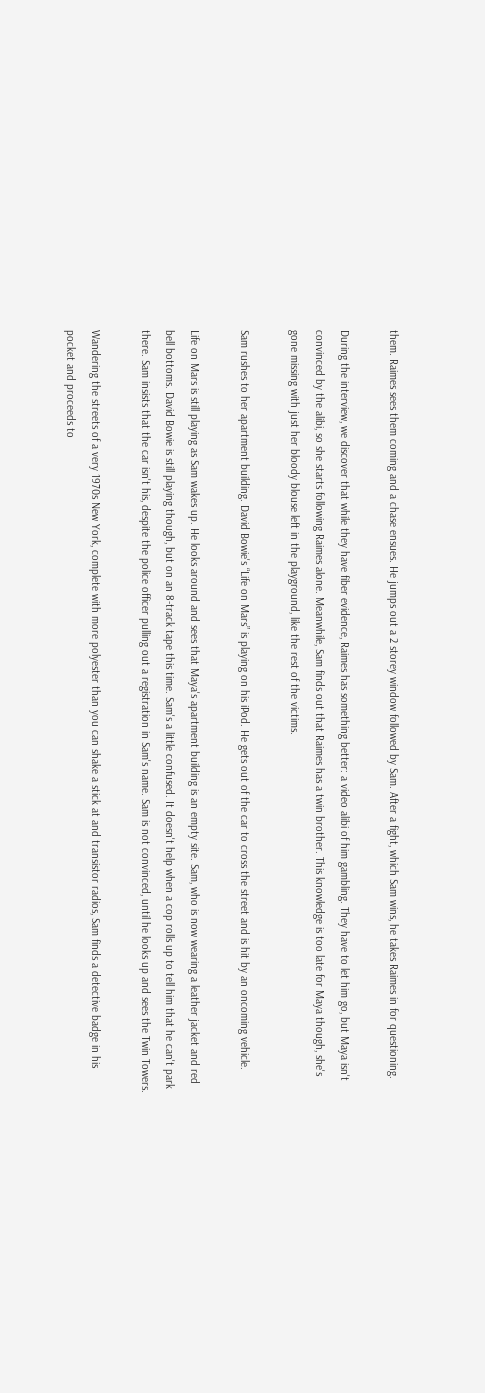them. Raimes sees them coming and a chase ensues. He jumps out a 2 storey window followed by Sam. After a fight, which Sam wins, he takes Raimes in for questioning.

During the interview, we discover that while they have fiber evidence, Raimes has something better: a video alibi of him gambling. They have to let him go, but Maya isn't convinced by the alibi, so she starts following Raimes alone. Meanwhile, Sam finds out that Raimes has a twin brother. This knowledge is too late for Maya though, she's gone missing with just her bloody blouse left in the playground, like the rest of the victims.

Sam rushes to her apartment building. David Bowie's “Life on Mars” is playing on his iPod. He gets out of the car to cross the street and is hit by an oncoming vehicle.

Life on Mars is still playing as Sam wakes up. He looks around and sees that Maya's apartment building is an empty site. Sam, who is now wearing a leather jacket and red bell bottoms. David Bowie is still playing though, but on an 8-track tape this time. Sam's a little confused. It doesn't help when a cop rolls up to tell him that he can't park there. Sam insists that the car isn't his, despite the police officer pulling out a registration in Sam's name. Sam is not convinced, until he looks up and sees the Twin Towers.

Wandering the streets of a very 1970s New York, complete with more polyester than you can shake a stick at and transistor radios, Sam finds a detective badge in his pocket and proceeds to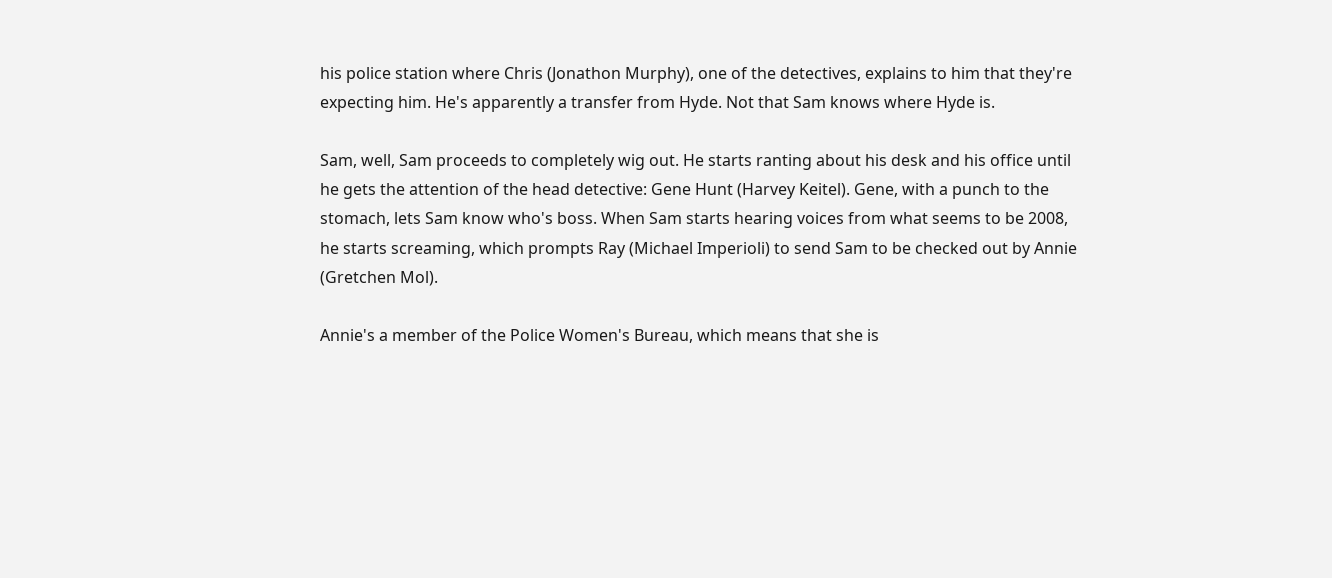his police station where Chris (Jonathon Murphy), one of the detectives, explains to him that they're expecting him. He's apparently a transfer from Hyde. Not that Sam knows where Hyde is.

Sam, well, Sam proceeds to completely wig out. He starts ranting about his desk and his office until he gets the attention of the head detective: Gene Hunt (Harvey Keitel). Gene, with a punch to the stomach, lets Sam know who's boss. When Sam starts hearing voices from what seems to be 2008, he starts screaming, which prompts Ray (Michael Imperioli) to send Sam to be checked out by Annie (Gretchen Mol).

Annie's a member of the Police Women's Bureau, which means that she is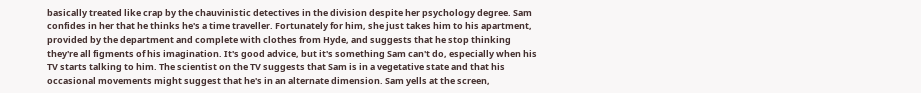basically treated like crap by the chauvinistic detectives in the division despite her psychology degree. Sam confides in her that he thinks he's a time traveller. Fortunately for him, she just takes him to his apartment, provided by the department and complete with clothes from Hyde, and suggests that he stop thinking they're all figments of his imagination. It's good advice, but it's something Sam can't do, especially when his TV starts talking to him. The scientist on the TV suggests that Sam is in a vegetative state and that his occasional movements might suggest that he's in an alternate dimension. Sam yells at the screen,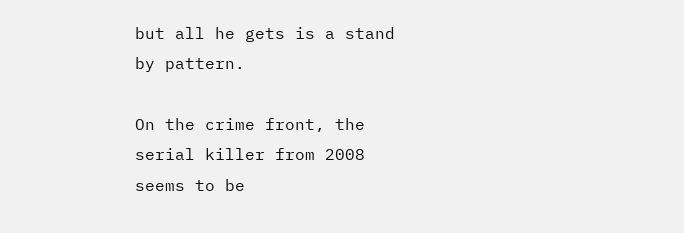but all he gets is a stand by pattern.

On the crime front, the serial killer from 2008 seems to be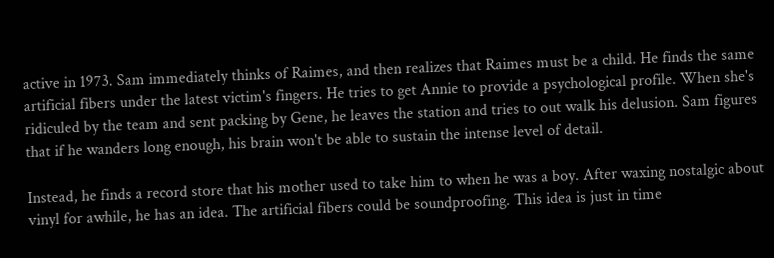active in 1973. Sam immediately thinks of Raimes, and then realizes that Raimes must be a child. He finds the same artificial fibers under the latest victim's fingers. He tries to get Annie to provide a psychological profile. When she's ridiculed by the team and sent packing by Gene, he leaves the station and tries to out walk his delusion. Sam figures that if he wanders long enough, his brain won't be able to sustain the intense level of detail.

Instead, he finds a record store that his mother used to take him to when he was a boy. After waxing nostalgic about vinyl for awhile, he has an idea. The artificial fibers could be soundproofing. This idea is just in time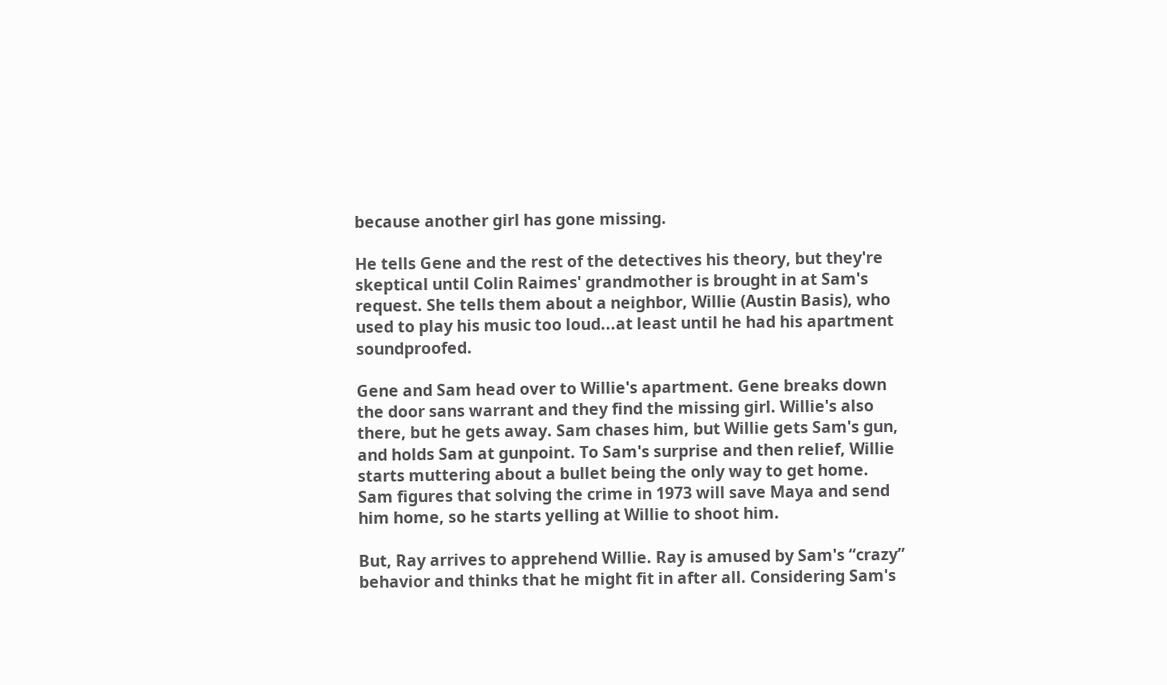because another girl has gone missing.

He tells Gene and the rest of the detectives his theory, but they're skeptical until Colin Raimes' grandmother is brought in at Sam's request. She tells them about a neighbor, Willie (Austin Basis), who used to play his music too loud...at least until he had his apartment soundproofed.

Gene and Sam head over to Willie's apartment. Gene breaks down the door sans warrant and they find the missing girl. Willie's also there, but he gets away. Sam chases him, but Willie gets Sam's gun, and holds Sam at gunpoint. To Sam's surprise and then relief, Willie starts muttering about a bullet being the only way to get home. Sam figures that solving the crime in 1973 will save Maya and send him home, so he starts yelling at Willie to shoot him.

But, Ray arrives to apprehend Willie. Ray is amused by Sam's “crazy” behavior and thinks that he might fit in after all. Considering Sam's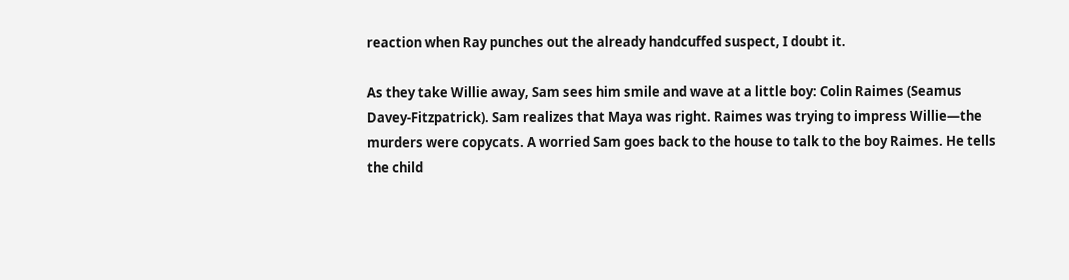reaction when Ray punches out the already handcuffed suspect, I doubt it.

As they take Willie away, Sam sees him smile and wave at a little boy: Colin Raimes (Seamus Davey-Fitzpatrick). Sam realizes that Maya was right. Raimes was trying to impress Willie—the murders were copycats. A worried Sam goes back to the house to talk to the boy Raimes. He tells the child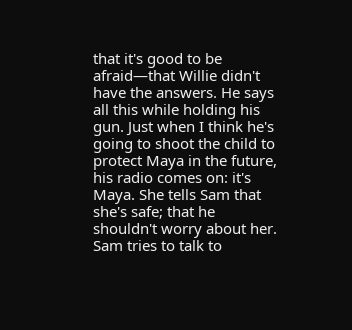that it's good to be afraid—that Willie didn't have the answers. He says all this while holding his gun. Just when I think he's going to shoot the child to protect Maya in the future, his radio comes on: it's Maya. She tells Sam that she's safe; that he shouldn't worry about her. Sam tries to talk to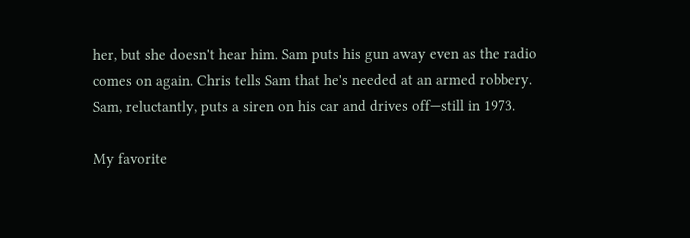her, but she doesn't hear him. Sam puts his gun away even as the radio comes on again. Chris tells Sam that he's needed at an armed robbery. Sam, reluctantly, puts a siren on his car and drives off—still in 1973.

My favorite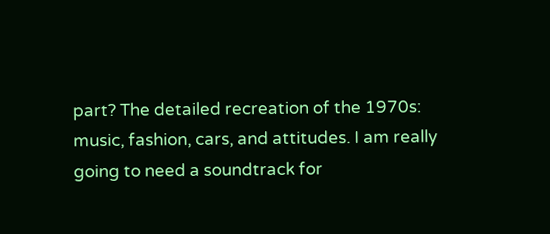part? The detailed recreation of the 1970s: music, fashion, cars, and attitudes. I am really going to need a soundtrack for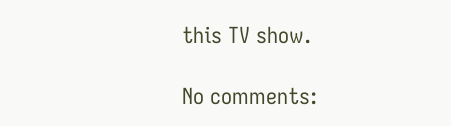this TV show.

No comments: